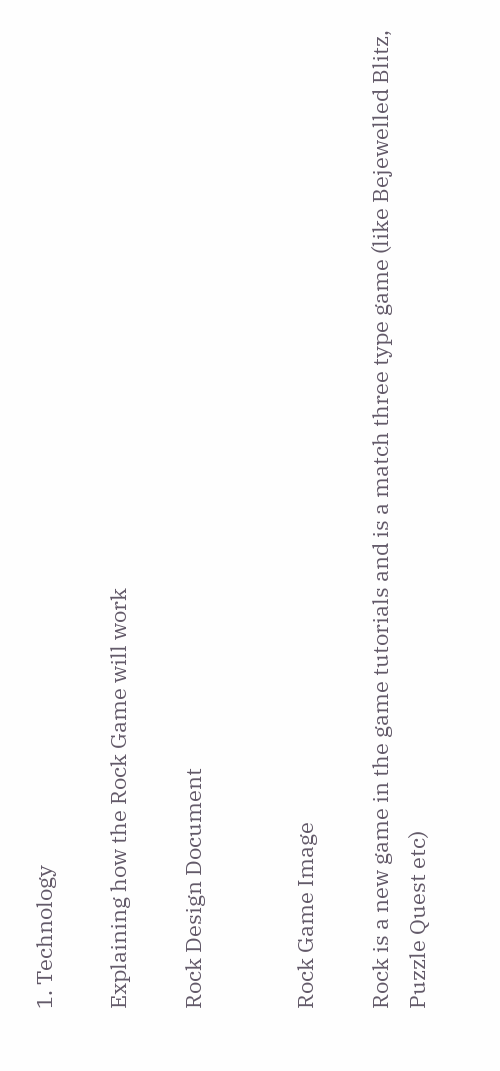1. Technology

Explaining how the Rock Game will work

Rock Design Document


Rock Game Image

Rock is a new game in the game tutorials and is a match three type game (like Bejewelled Blitz, Puzzle Quest etc)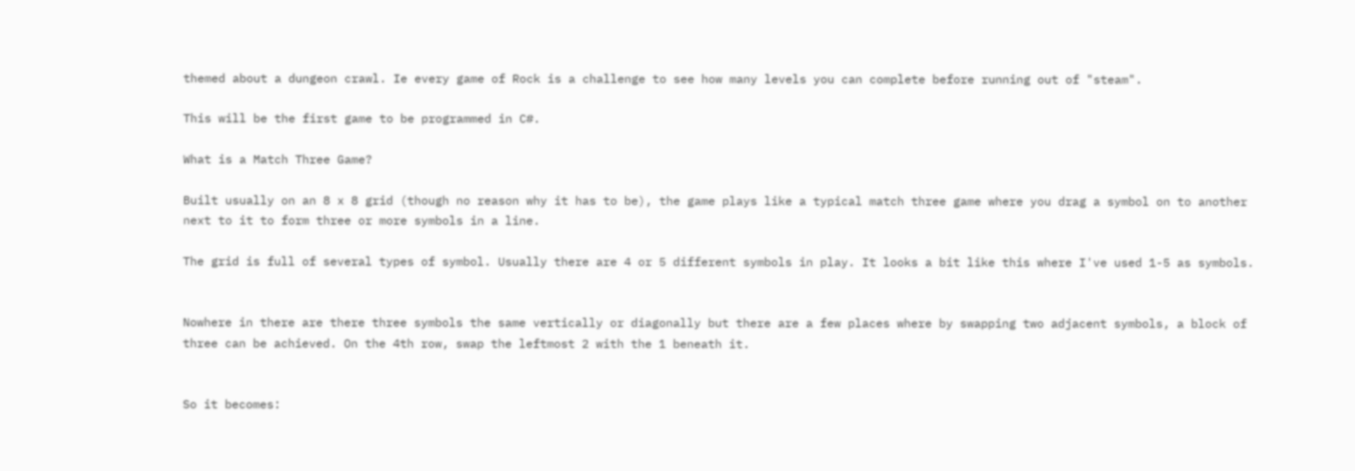themed about a dungeon crawl. Ie every game of Rock is a challenge to see how many levels you can complete before running out of "steam".

This will be the first game to be programmed in C#.

What is a Match Three Game?

Built usually on an 8 x 8 grid (though no reason why it has to be), the game plays like a typical match three game where you drag a symbol on to another next to it to form three or more symbols in a line.

The grid is full of several types of symbol. Usually there are 4 or 5 different symbols in play. It looks a bit like this where I've used 1-5 as symbols.


Nowhere in there are there three symbols the same vertically or diagonally but there are a few places where by swapping two adjacent symbols, a block of three can be achieved. On the 4th row, swap the leftmost 2 with the 1 beneath it.


So it becomes: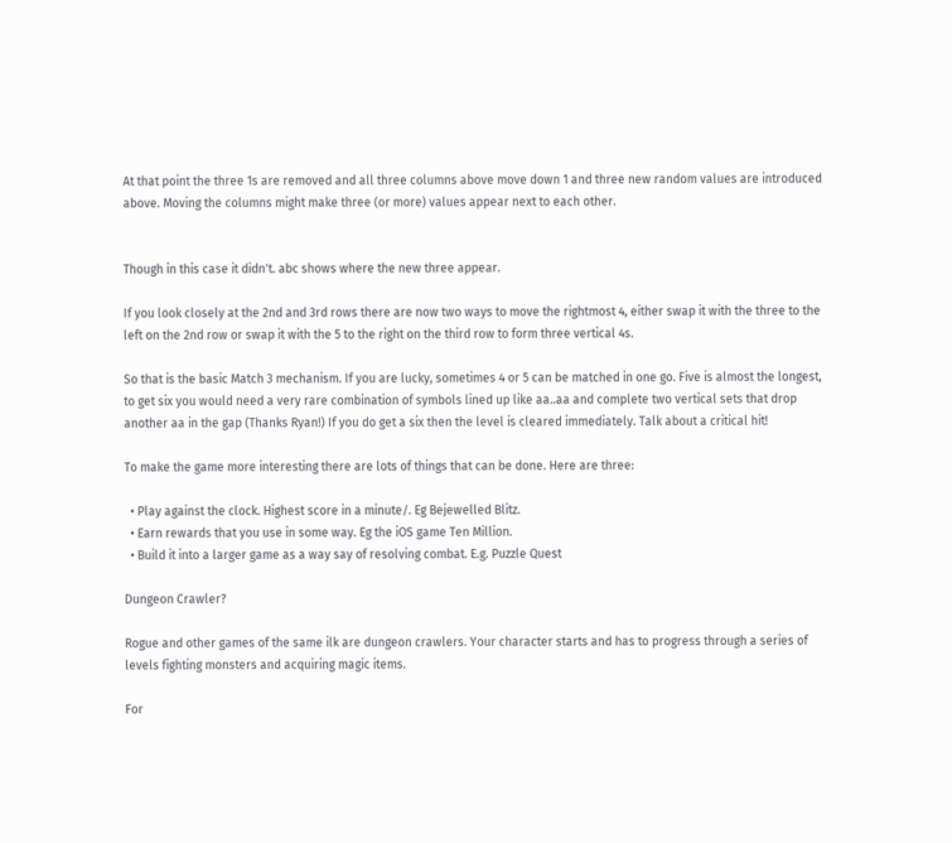At that point the three 1s are removed and all three columns above move down 1 and three new random values are introduced above. Moving the columns might make three (or more) values appear next to each other.


Though in this case it didn't. abc shows where the new three appear.

If you look closely at the 2nd and 3rd rows there are now two ways to move the rightmost 4, either swap it with the three to the left on the 2nd row or swap it with the 5 to the right on the third row to form three vertical 4s.

So that is the basic Match 3 mechanism. If you are lucky, sometimes 4 or 5 can be matched in one go. Five is almost the longest, to get six you would need a very rare combination of symbols lined up like aa..aa and complete two vertical sets that drop another aa in the gap (Thanks Ryan!) If you do get a six then the level is cleared immediately. Talk about a critical hit!

To make the game more interesting there are lots of things that can be done. Here are three:

  • Play against the clock. Highest score in a minute/. Eg Bejewelled Blitz.
  • Earn rewards that you use in some way. Eg the iOS game Ten Million.
  • Build it into a larger game as a way say of resolving combat. E.g. Puzzle Quest

Dungeon Crawler?

Rogue and other games of the same ilk are dungeon crawlers. Your character starts and has to progress through a series of levels fighting monsters and acquiring magic items.

For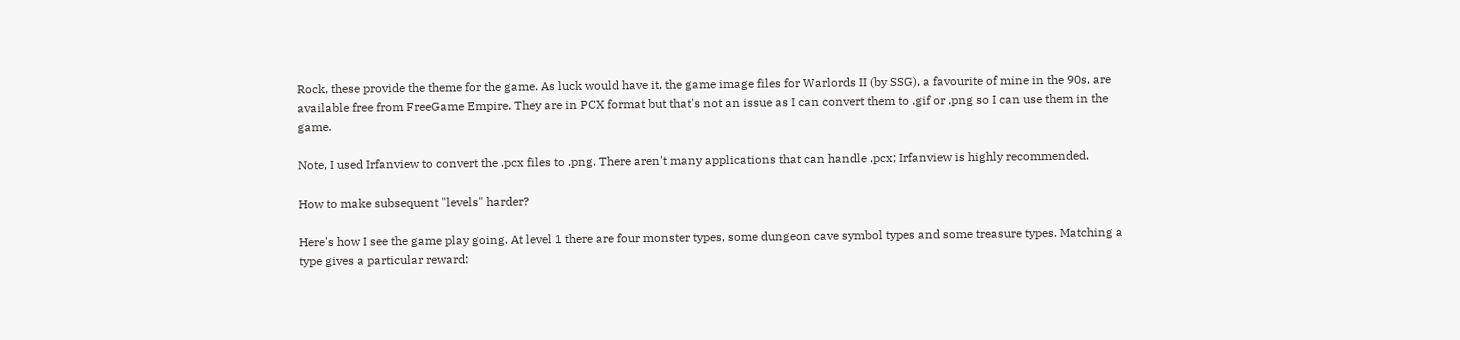Rock, these provide the theme for the game. As luck would have it, the game image files for Warlords II (by SSG), a favourite of mine in the 90s, are available free from FreeGame Empire. They are in PCX format but that's not an issue as I can convert them to .gif or .png so I can use them in the game.

Note, I used Irfanview to convert the .pcx files to .png. There aren't many applications that can handle .pcx; Irfanview is highly recommended.

How to make subsequent "levels" harder?

Here's how I see the game play going. At level 1 there are four monster types, some dungeon cave symbol types and some treasure types. Matching a type gives a particular reward: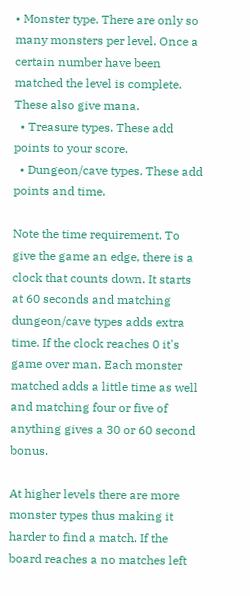• Monster type. There are only so many monsters per level. Once a certain number have been matched the level is complete. These also give mana.
  • Treasure types. These add points to your score.
  • Dungeon/cave types. These add points and time.

Note the time requirement. To give the game an edge, there is a clock that counts down. It starts at 60 seconds and matching dungeon/cave types adds extra time. If the clock reaches 0 it's game over man. Each monster matched adds a little time as well and matching four or five of anything gives a 30 or 60 second bonus.

At higher levels there are more monster types thus making it harder to find a match. If the board reaches a no matches left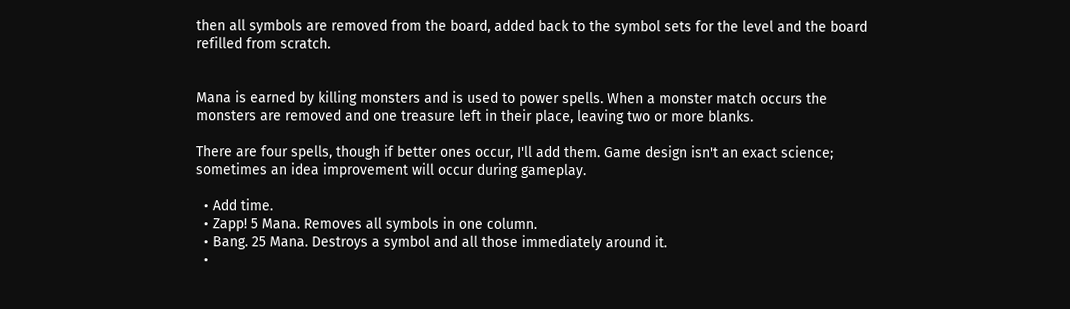then all symbols are removed from the board, added back to the symbol sets for the level and the board refilled from scratch.


Mana is earned by killing monsters and is used to power spells. When a monster match occurs the monsters are removed and one treasure left in their place, leaving two or more blanks.

There are four spells, though if better ones occur, I'll add them. Game design isn't an exact science; sometimes an idea improvement will occur during gameplay.

  • Add time.
  • Zapp! 5 Mana. Removes all symbols in one column.
  • Bang. 25 Mana. Destroys a symbol and all those immediately around it.
  •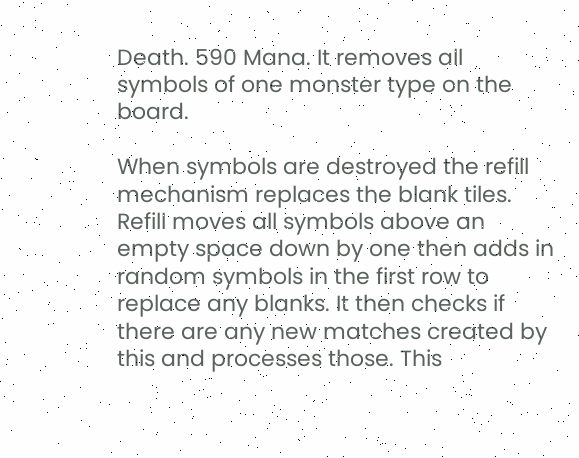Death. 590 Mana. It removes all symbols of one monster type on the board.

When symbols are destroyed the refill mechanism replaces the blank tiles. Refill moves all symbols above an empty space down by one then adds in random symbols in the first row to replace any blanks. It then checks if there are any new matches created by this and processes those. This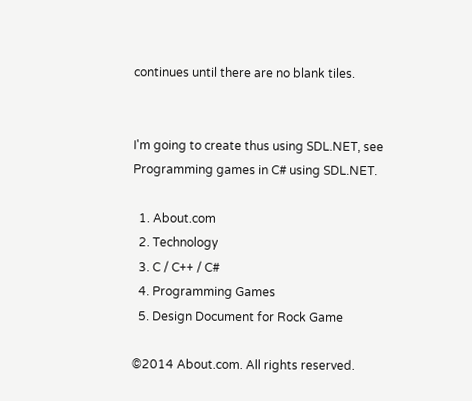continues until there are no blank tiles.


I'm going to create thus using SDL.NET, see Programming games in C# using SDL.NET.

  1. About.com
  2. Technology
  3. C / C++ / C#
  4. Programming Games
  5. Design Document for Rock Game

©2014 About.com. All rights reserved.